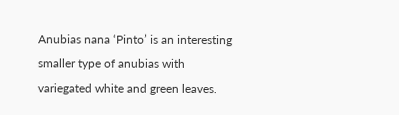Anubias nana ‘Pinto’ is an interesting smaller type of anubias with variegated white and green leaves.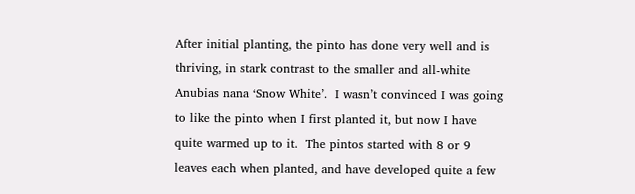After initial planting, the pinto has done very well and is thriving, in stark contrast to the smaller and all-white Anubias nana ‘Snow White’.  I wasn’t convinced I was going to like the pinto when I first planted it, but now I have quite warmed up to it.  The pintos started with 8 or 9 leaves each when planted, and have developed quite a few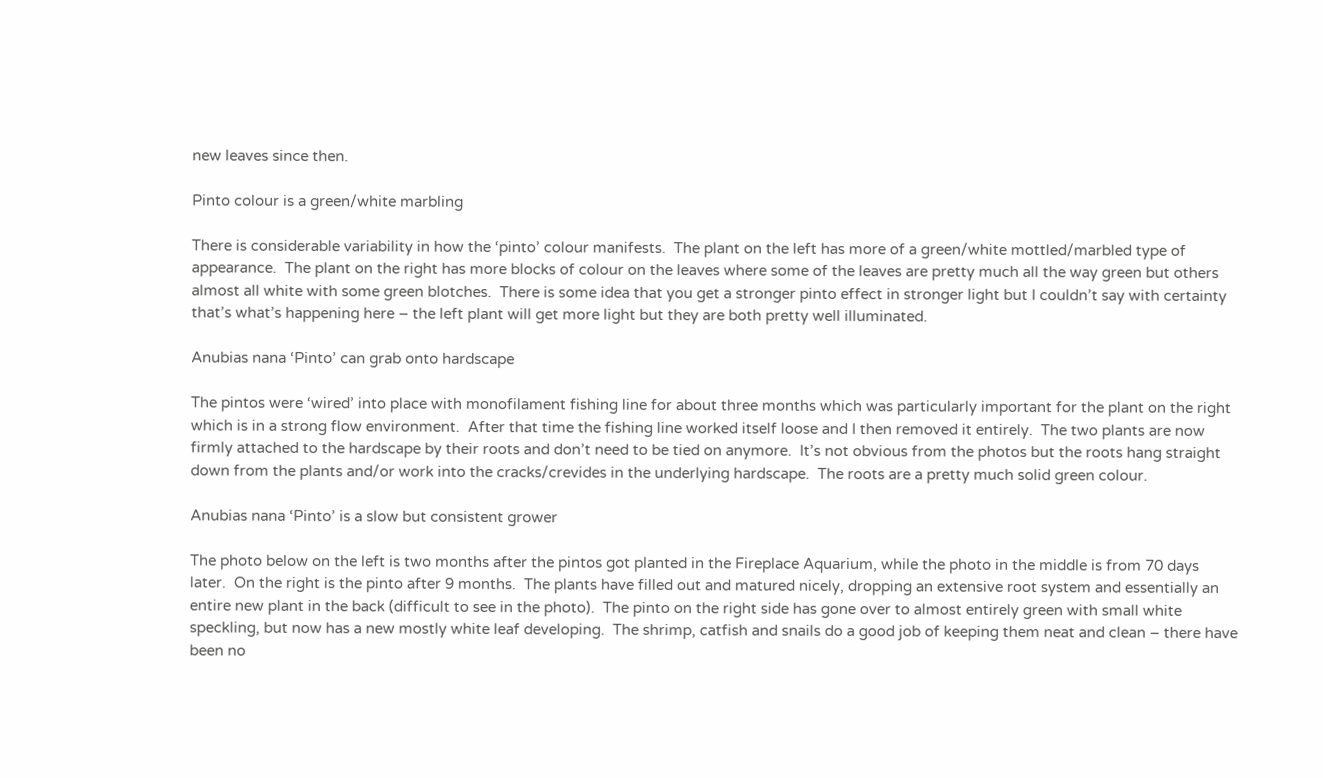new leaves since then.

Pinto colour is a green/white marbling

There is considerable variability in how the ‘pinto’ colour manifests.  The plant on the left has more of a green/white mottled/marbled type of appearance.  The plant on the right has more blocks of colour on the leaves where some of the leaves are pretty much all the way green but others almost all white with some green blotches.  There is some idea that you get a stronger pinto effect in stronger light but I couldn’t say with certainty that’s what’s happening here – the left plant will get more light but they are both pretty well illuminated.

Anubias nana ‘Pinto’ can grab onto hardscape

The pintos were ‘wired’ into place with monofilament fishing line for about three months which was particularly important for the plant on the right which is in a strong flow environment.  After that time the fishing line worked itself loose and I then removed it entirely.  The two plants are now firmly attached to the hardscape by their roots and don’t need to be tied on anymore.  It’s not obvious from the photos but the roots hang straight down from the plants and/or work into the cracks/crevides in the underlying hardscape.  The roots are a pretty much solid green colour.

Anubias nana ‘Pinto’ is a slow but consistent grower

The photo below on the left is two months after the pintos got planted in the Fireplace Aquarium, while the photo in the middle is from 70 days later.  On the right is the pinto after 9 months.  The plants have filled out and matured nicely, dropping an extensive root system and essentially an entire new plant in the back (difficult to see in the photo).  The pinto on the right side has gone over to almost entirely green with small white speckling, but now has a new mostly white leaf developing.  The shrimp, catfish and snails do a good job of keeping them neat and clean – there have been no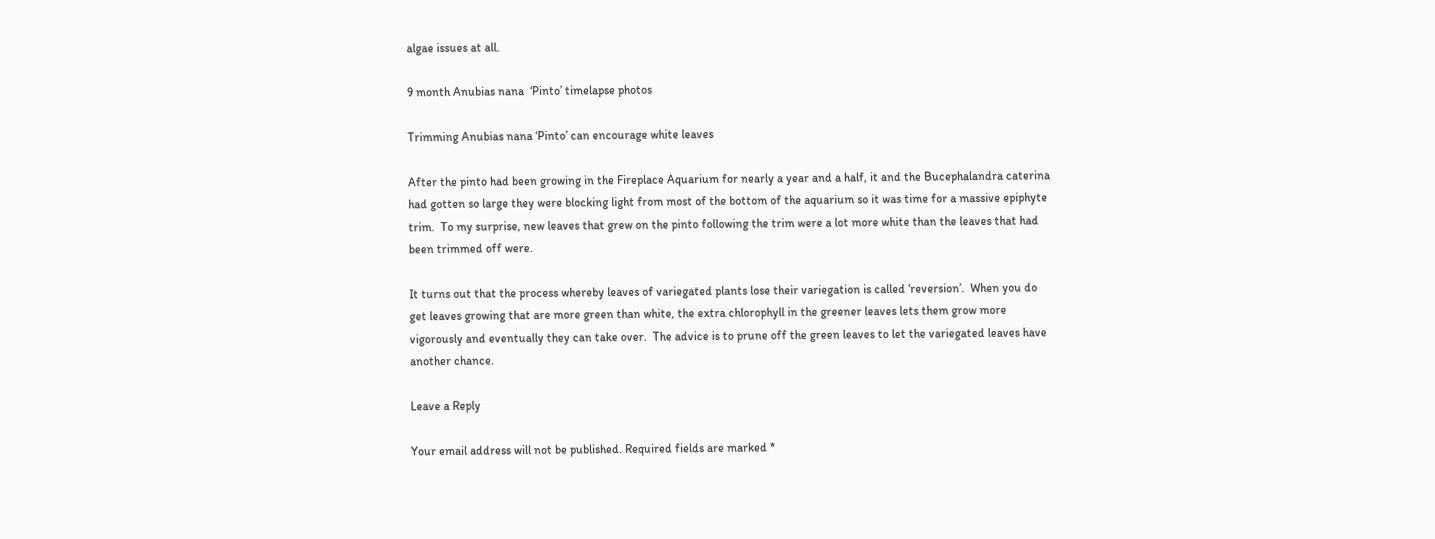algae issues at all.

9 month Anubias nana  ‘Pinto’ timelapse photos

Trimming Anubias nana ‘Pinto’ can encourage white leaves

After the pinto had been growing in the Fireplace Aquarium for nearly a year and a half, it and the Bucephalandra caterina had gotten so large they were blocking light from most of the bottom of the aquarium so it was time for a massive epiphyte trim.  To my surprise, new leaves that grew on the pinto following the trim were a lot more white than the leaves that had been trimmed off were.

It turns out that the process whereby leaves of variegated plants lose their variegation is called ‘reversion’.  When you do get leaves growing that are more green than white, the extra chlorophyll in the greener leaves lets them grow more vigorously and eventually they can take over.  The advice is to prune off the green leaves to let the variegated leaves have another chance.

Leave a Reply

Your email address will not be published. Required fields are marked *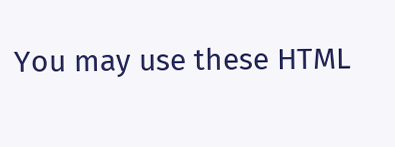You may use these HTML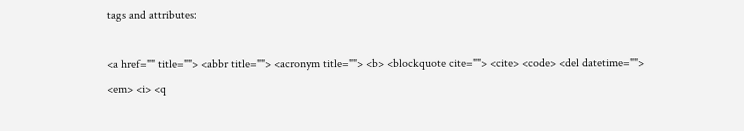tags and attributes:

<a href="" title=""> <abbr title=""> <acronym title=""> <b> <blockquote cite=""> <cite> <code> <del datetime=""> <em> <i> <q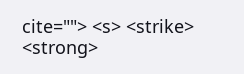cite=""> <s> <strike> <strong>